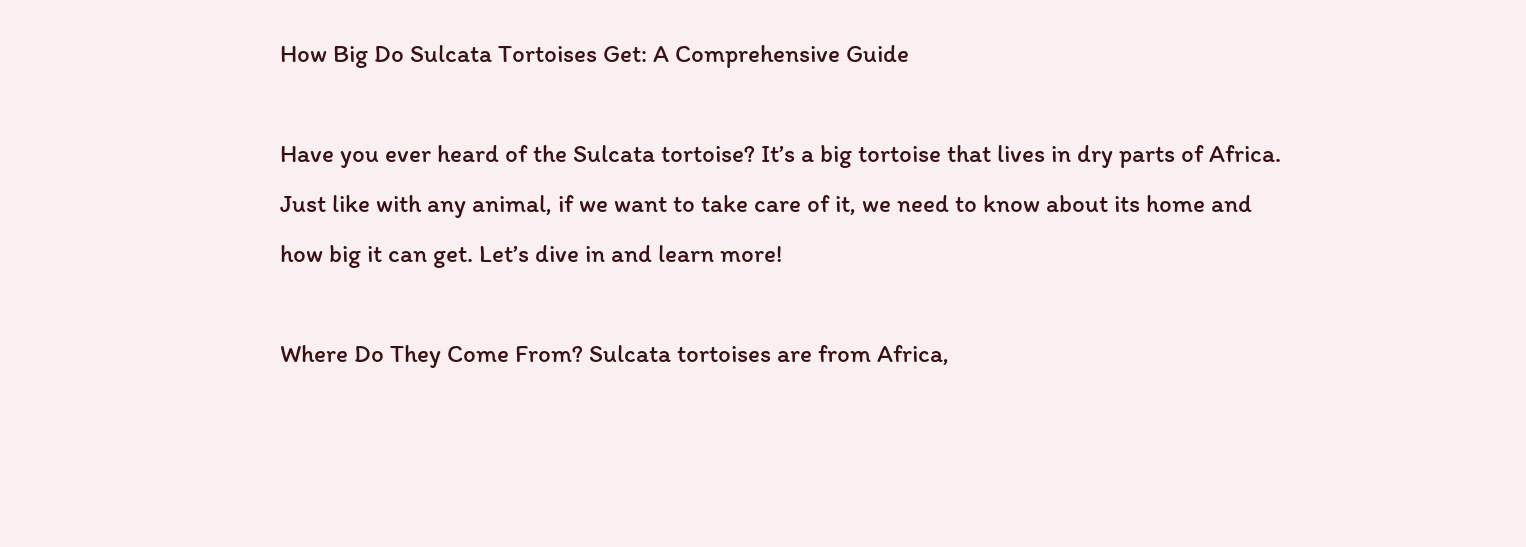How Big Do Sulcata Tortoises Get: A Comprehensive Guide

Have you ever heard of the Sulcata tortoise? It’s a big tortoise that lives in dry parts of Africa. Just like with any animal, if we want to take care of it, we need to know about its home and how big it can get. Let’s dive in and learn more!

Where Do They Come From? Sulcata tortoises are from Africa,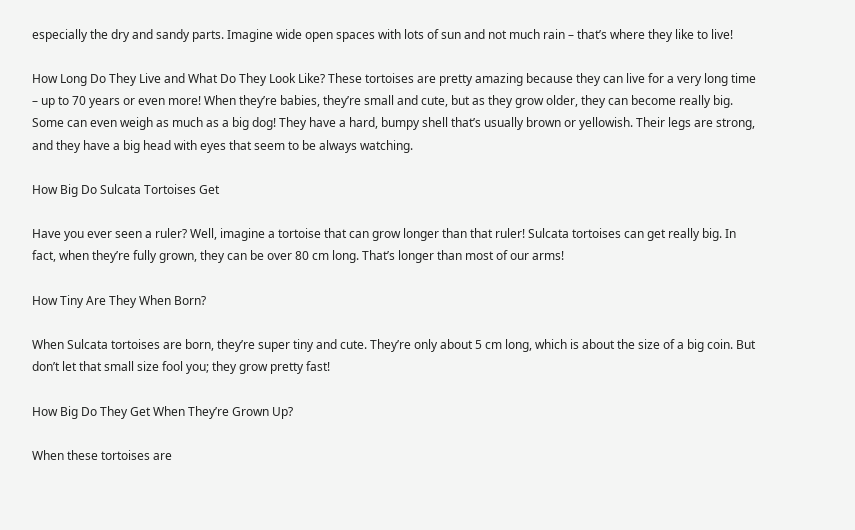especially the dry and sandy parts. Imagine wide open spaces with lots of sun and not much rain – that’s where they like to live!

How Long Do They Live and What Do They Look Like? These tortoises are pretty amazing because they can live for a very long time – up to 70 years or even more! When they’re babies, they’re small and cute, but as they grow older, they can become really big. Some can even weigh as much as a big dog! They have a hard, bumpy shell that’s usually brown or yellowish. Their legs are strong, and they have a big head with eyes that seem to be always watching.

How Big Do Sulcata Tortoises Get

Have you ever seen a ruler? Well, imagine a tortoise that can grow longer than that ruler! Sulcata tortoises can get really big. In fact, when they’re fully grown, they can be over 80 cm long. That’s longer than most of our arms!

How Tiny Are They When Born?

When Sulcata tortoises are born, they’re super tiny and cute. They’re only about 5 cm long, which is about the size of a big coin. But don’t let that small size fool you; they grow pretty fast!

How Big Do They Get When They’re Grown Up?

When these tortoises are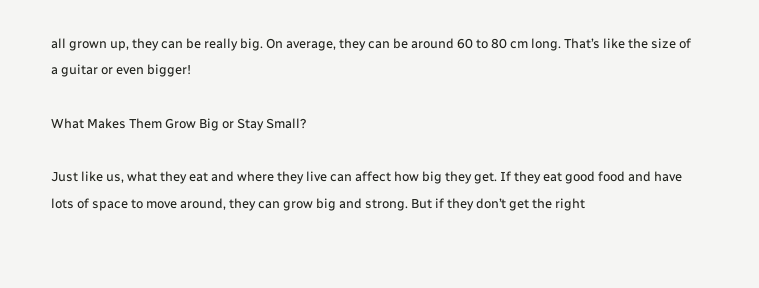all grown up, they can be really big. On average, they can be around 60 to 80 cm long. That’s like the size of a guitar or even bigger!

What Makes Them Grow Big or Stay Small?

Just like us, what they eat and where they live can affect how big they get. If they eat good food and have lots of space to move around, they can grow big and strong. But if they don’t get the right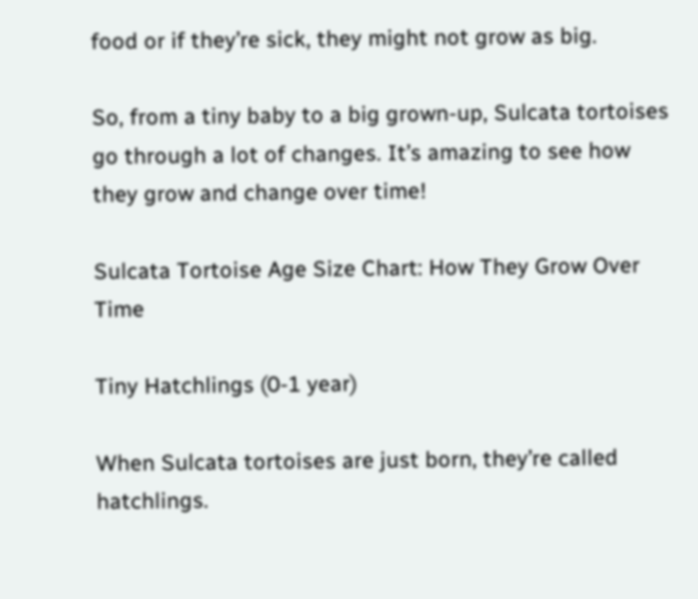food or if they’re sick, they might not grow as big.

So, from a tiny baby to a big grown-up, Sulcata tortoises go through a lot of changes. It’s amazing to see how they grow and change over time!

Sulcata Tortoise Age Size Chart: How They Grow Over Time

Tiny Hatchlings (0-1 year)

When Sulcata tortoises are just born, they’re called hatchlings.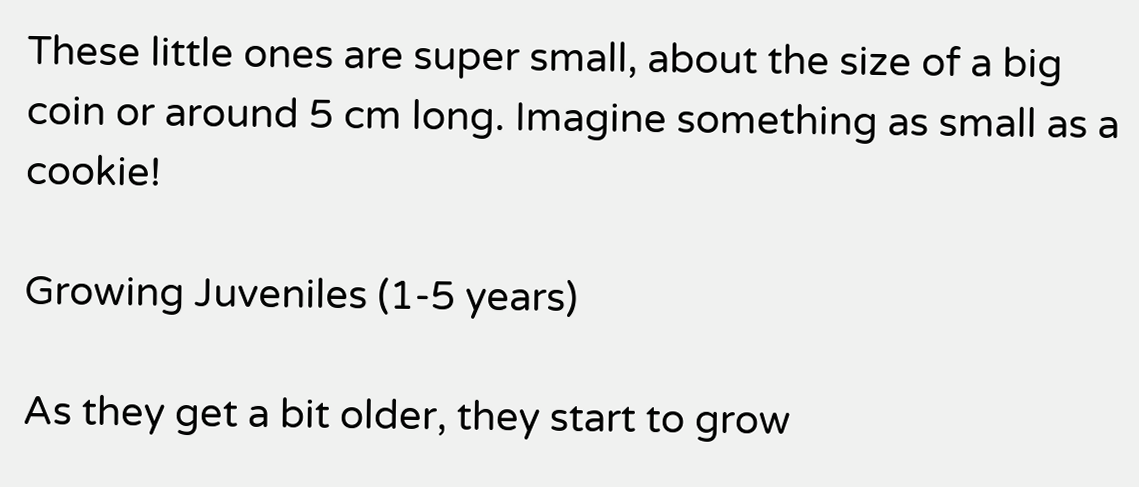These little ones are super small, about the size of a big coin or around 5 cm long. Imagine something as small as a cookie!

Growing Juveniles (1-5 years)

As they get a bit older, they start to grow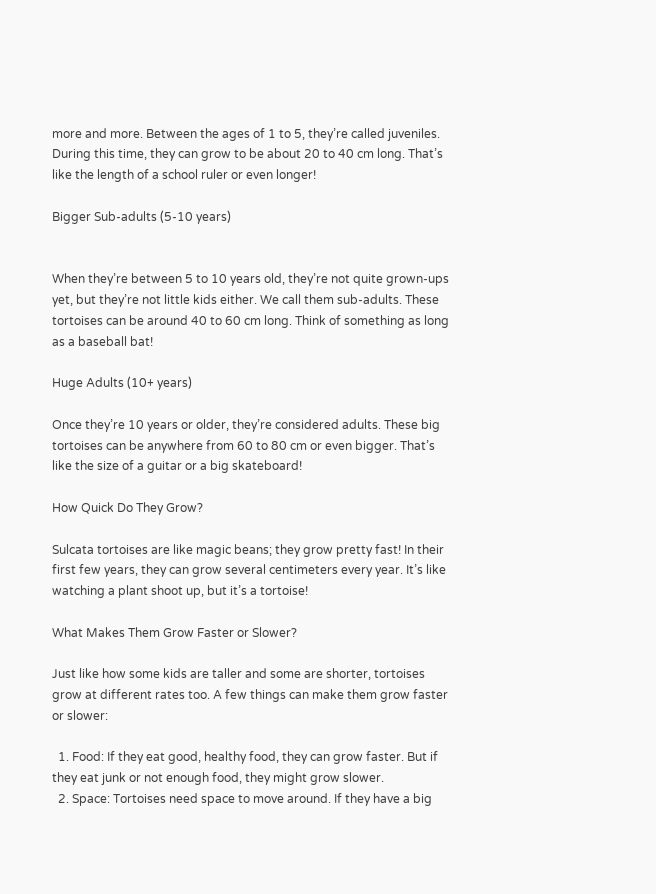more and more. Between the ages of 1 to 5, they’re called juveniles. During this time, they can grow to be about 20 to 40 cm long. That’s like the length of a school ruler or even longer!

Bigger Sub-adults (5-10 years)


When they’re between 5 to 10 years old, they’re not quite grown-ups yet, but they’re not little kids either. We call them sub-adults. These tortoises can be around 40 to 60 cm long. Think of something as long as a baseball bat!

Huge Adults (10+ years)

Once they’re 10 years or older, they’re considered adults. These big tortoises can be anywhere from 60 to 80 cm or even bigger. That’s like the size of a guitar or a big skateboard!

How Quick Do They Grow?

Sulcata tortoises are like magic beans; they grow pretty fast! In their first few years, they can grow several centimeters every year. It’s like watching a plant shoot up, but it’s a tortoise!

What Makes Them Grow Faster or Slower?

Just like how some kids are taller and some are shorter, tortoises grow at different rates too. A few things can make them grow faster or slower:

  1. Food: If they eat good, healthy food, they can grow faster. But if they eat junk or not enough food, they might grow slower.
  2. Space: Tortoises need space to move around. If they have a big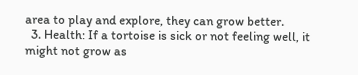area to play and explore, they can grow better.
  3. Health: If a tortoise is sick or not feeling well, it might not grow as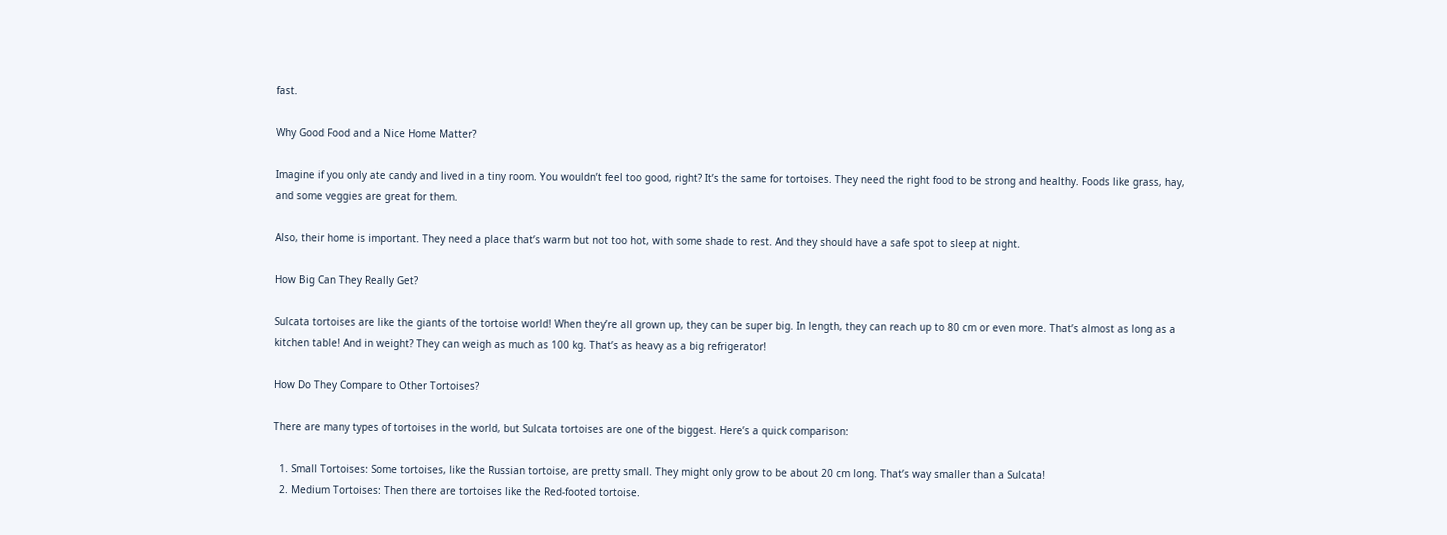fast.

Why Good Food and a Nice Home Matter?

Imagine if you only ate candy and lived in a tiny room. You wouldn’t feel too good, right? It’s the same for tortoises. They need the right food to be strong and healthy. Foods like grass, hay, and some veggies are great for them.

Also, their home is important. They need a place that’s warm but not too hot, with some shade to rest. And they should have a safe spot to sleep at night.

How Big Can They Really Get?

Sulcata tortoises are like the giants of the tortoise world! When they’re all grown up, they can be super big. In length, they can reach up to 80 cm or even more. That’s almost as long as a kitchen table! And in weight? They can weigh as much as 100 kg. That’s as heavy as a big refrigerator!

How Do They Compare to Other Tortoises?

There are many types of tortoises in the world, but Sulcata tortoises are one of the biggest. Here’s a quick comparison:

  1. Small Tortoises: Some tortoises, like the Russian tortoise, are pretty small. They might only grow to be about 20 cm long. That’s way smaller than a Sulcata!
  2. Medium Tortoises: Then there are tortoises like the Red-footed tortoise.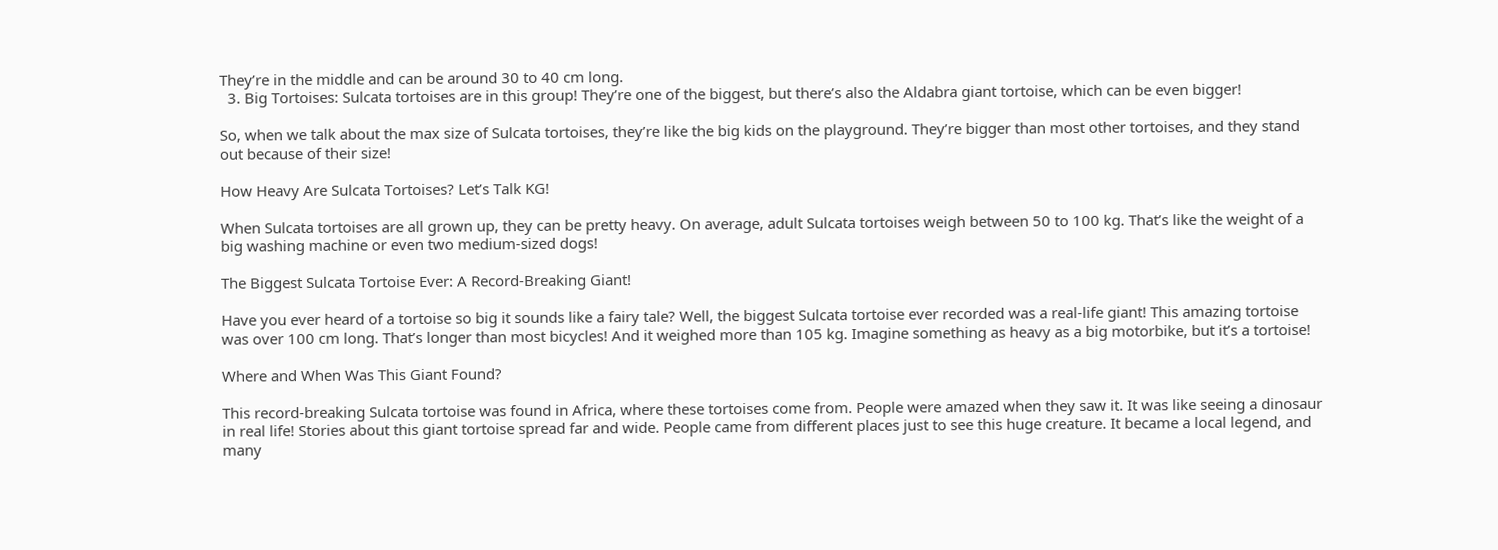They’re in the middle and can be around 30 to 40 cm long.
  3. Big Tortoises: Sulcata tortoises are in this group! They’re one of the biggest, but there’s also the Aldabra giant tortoise, which can be even bigger!

So, when we talk about the max size of Sulcata tortoises, they’re like the big kids on the playground. They’re bigger than most other tortoises, and they stand out because of their size!

How Heavy Are Sulcata Tortoises? Let’s Talk KG!

When Sulcata tortoises are all grown up, they can be pretty heavy. On average, adult Sulcata tortoises weigh between 50 to 100 kg. That’s like the weight of a big washing machine or even two medium-sized dogs!

The Biggest Sulcata Tortoise Ever: A Record-Breaking Giant!

Have you ever heard of a tortoise so big it sounds like a fairy tale? Well, the biggest Sulcata tortoise ever recorded was a real-life giant! This amazing tortoise was over 100 cm long. That’s longer than most bicycles! And it weighed more than 105 kg. Imagine something as heavy as a big motorbike, but it’s a tortoise!

Where and When Was This Giant Found?

This record-breaking Sulcata tortoise was found in Africa, where these tortoises come from. People were amazed when they saw it. It was like seeing a dinosaur in real life! Stories about this giant tortoise spread far and wide. People came from different places just to see this huge creature. It became a local legend, and many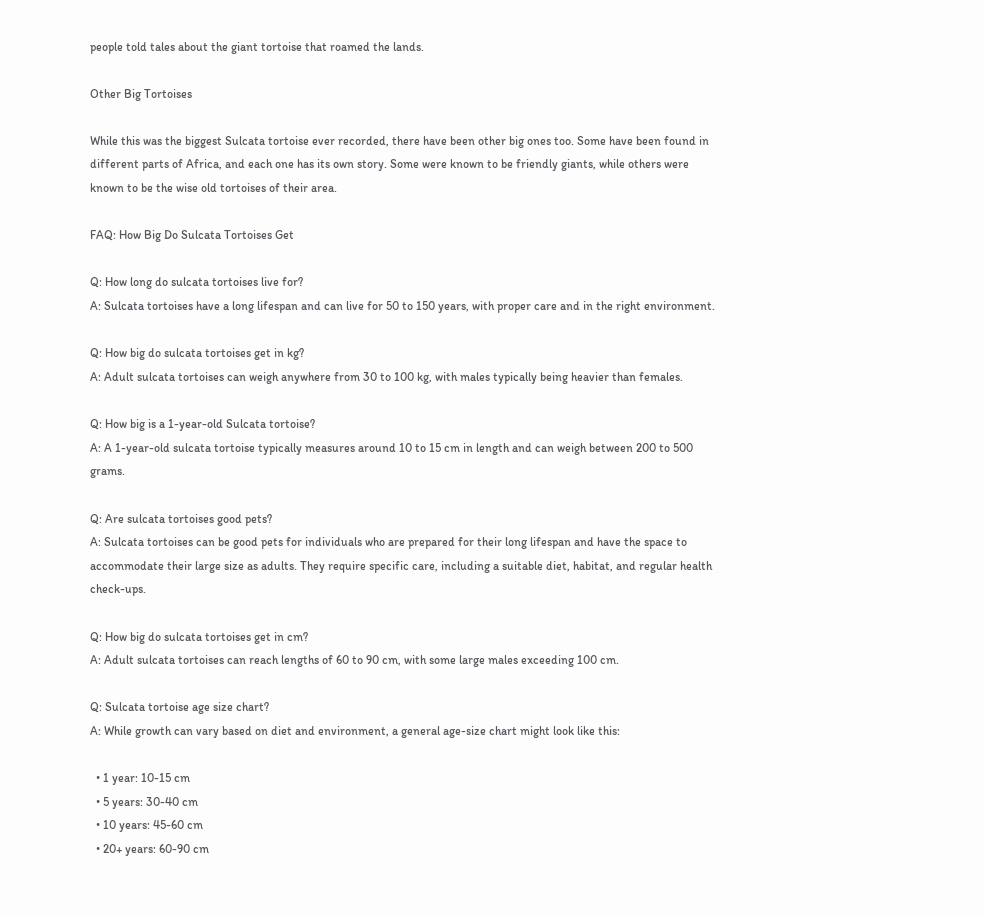people told tales about the giant tortoise that roamed the lands.

Other Big Tortoises

While this was the biggest Sulcata tortoise ever recorded, there have been other big ones too. Some have been found in different parts of Africa, and each one has its own story. Some were known to be friendly giants, while others were known to be the wise old tortoises of their area.

FAQ: How Big Do Sulcata Tortoises Get

Q: How long do sulcata tortoises live for?
A: Sulcata tortoises have a long lifespan and can live for 50 to 150 years, with proper care and in the right environment.

Q: How big do sulcata tortoises get in kg?
A: Adult sulcata tortoises can weigh anywhere from 30 to 100 kg, with males typically being heavier than females.

Q: How big is a 1-year-old Sulcata tortoise?
A: A 1-year-old sulcata tortoise typically measures around 10 to 15 cm in length and can weigh between 200 to 500 grams.

Q: Are sulcata tortoises good pets?
A: Sulcata tortoises can be good pets for individuals who are prepared for their long lifespan and have the space to accommodate their large size as adults. They require specific care, including a suitable diet, habitat, and regular health check-ups.

Q: How big do sulcata tortoises get in cm?
A: Adult sulcata tortoises can reach lengths of 60 to 90 cm, with some large males exceeding 100 cm.

Q: Sulcata tortoise age size chart?
A: While growth can vary based on diet and environment, a general age-size chart might look like this:

  • 1 year: 10-15 cm
  • 5 years: 30-40 cm
  • 10 years: 45-60 cm
  • 20+ years: 60-90 cm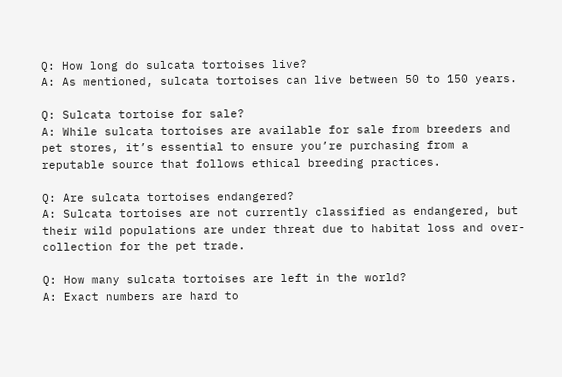Q: How long do sulcata tortoises live?
A: As mentioned, sulcata tortoises can live between 50 to 150 years.

Q: Sulcata tortoise for sale?
A: While sulcata tortoises are available for sale from breeders and pet stores, it’s essential to ensure you’re purchasing from a reputable source that follows ethical breeding practices.

Q: Are sulcata tortoises endangered?
A: Sulcata tortoises are not currently classified as endangered, but their wild populations are under threat due to habitat loss and over-collection for the pet trade.

Q: How many sulcata tortoises are left in the world?
A: Exact numbers are hard to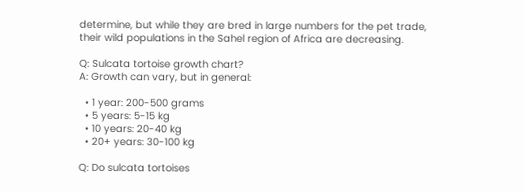determine, but while they are bred in large numbers for the pet trade, their wild populations in the Sahel region of Africa are decreasing.

Q: Sulcata tortoise growth chart?
A: Growth can vary, but in general:

  • 1 year: 200-500 grams
  • 5 years: 5-15 kg
  • 10 years: 20-40 kg
  • 20+ years: 30-100 kg

Q: Do sulcata tortoises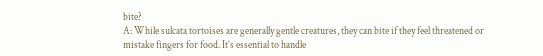bite?
A: While sulcata tortoises are generally gentle creatures, they can bite if they feel threatened or mistake fingers for food. It’s essential to handle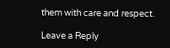them with care and respect.

Leave a Reply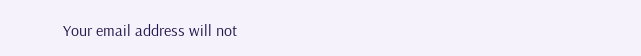Your email address will not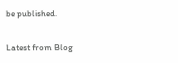be published.

Latest from Blog